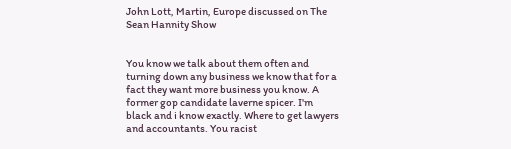John Lott, Martin, Europe discussed on The Sean Hannity Show


You know we talk about them often and turning down any business we know that for a fact they want more business you know. A former gop candidate laverne spicer. I'm black and i know exactly. Where to get lawyers and accountants. You racist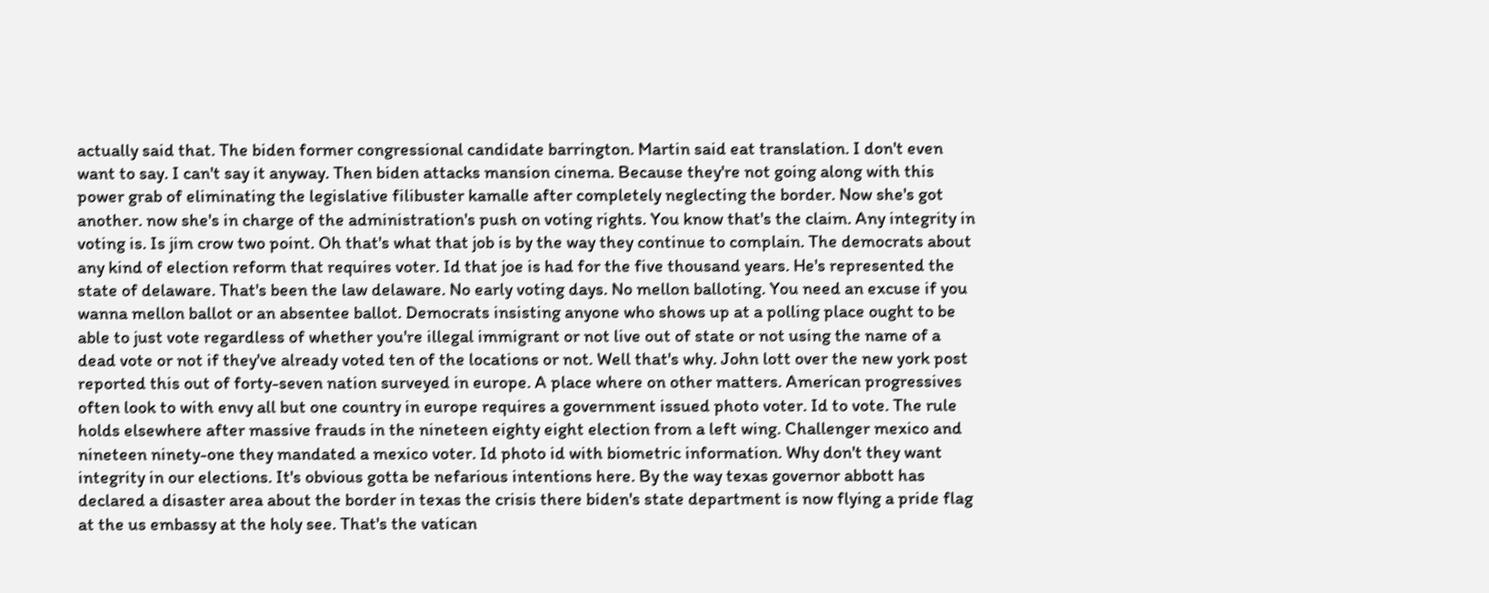actually said that. The biden former congressional candidate barrington. Martin said eat translation. I don't even want to say. I can't say it anyway. Then biden attacks mansion cinema. Because they're not going along with this power grab of eliminating the legislative filibuster kamalle after completely neglecting the border. Now she's got another. now she's in charge of the administration's push on voting rights. You know that's the claim. Any integrity in voting is. Is jim crow two point. Oh that's what that job is by the way they continue to complain. The democrats about any kind of election reform that requires voter. Id that joe is had for the five thousand years. He's represented the state of delaware. That's been the law delaware. No early voting days. No mellon balloting. You need an excuse if you wanna mellon ballot or an absentee ballot. Democrats insisting anyone who shows up at a polling place ought to be able to just vote regardless of whether you're illegal immigrant or not live out of state or not using the name of a dead vote or not if they've already voted ten of the locations or not. Well that's why. John lott over the new york post reported this out of forty-seven nation surveyed in europe. A place where on other matters. American progressives often look to with envy all but one country in europe requires a government issued photo voter. Id to vote. The rule holds elsewhere after massive frauds in the nineteen eighty eight election from a left wing. Challenger mexico and nineteen ninety-one they mandated a mexico voter. Id photo id with biometric information. Why don't they want integrity in our elections. It's obvious gotta be nefarious intentions here. By the way texas governor abbott has declared a disaster area about the border in texas the crisis there biden's state department is now flying a pride flag at the us embassy at the holy see. That's the vatican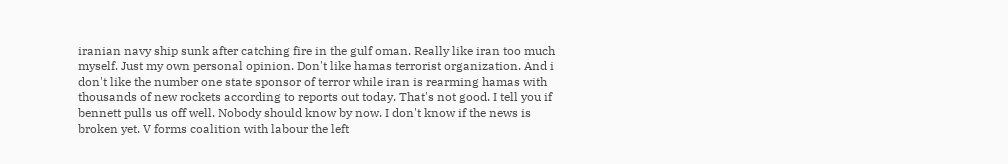iranian navy ship sunk after catching fire in the gulf oman. Really like iran too much myself. Just my own personal opinion. Don't like hamas terrorist organization. And i don't like the number one state sponsor of terror while iran is rearming hamas with thousands of new rockets according to reports out today. That's not good. I tell you if bennett pulls us off well. Nobody should know by now. I don't know if the news is broken yet. V forms coalition with labour the left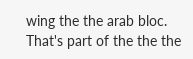wing the the arab bloc. That's part of the the the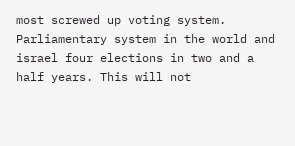most screwed up voting system. Parliamentary system in the world and israel four elections in two and a half years. This will not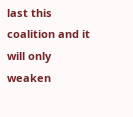last this coalition and it will only weaken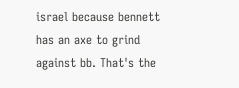israel because bennett has an axe to grind against bb. That's the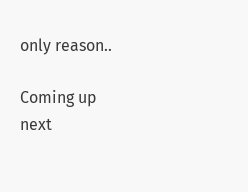only reason..

Coming up next